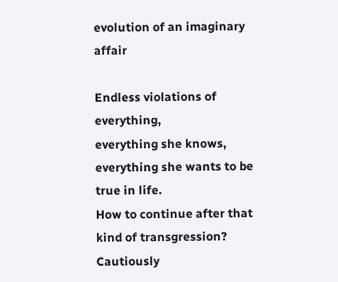evolution of an imaginary affair

Endless violations of everything,
everything she knows,
everything she wants to be true in life.
How to continue after that kind of transgression?
Cautiously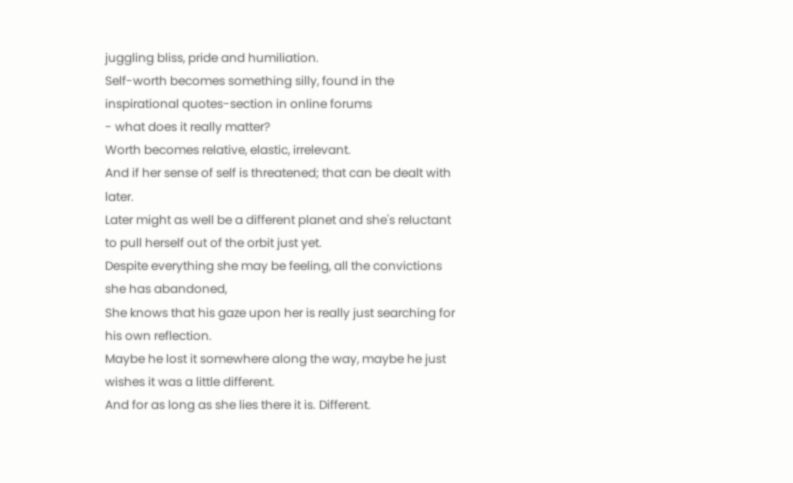juggling bliss, pride and humiliation.
Self-worth becomes something silly, found in the inspirational quotes-section in online forums
- what does it really matter?
Worth becomes relative, elastic, irrelevant.
And if her sense of self is threatened; that can be dealt with later.
Later might as well be a different planet and she's reluctant to pull herself out of the orbit just yet.
Despite everything she may be feeling, all the convictions she has abandoned,
She knows that his gaze upon her is really just searching for his own reflection.
Maybe he lost it somewhere along the way, maybe he just wishes it was a little different.
And for as long as she lies there it is. Different.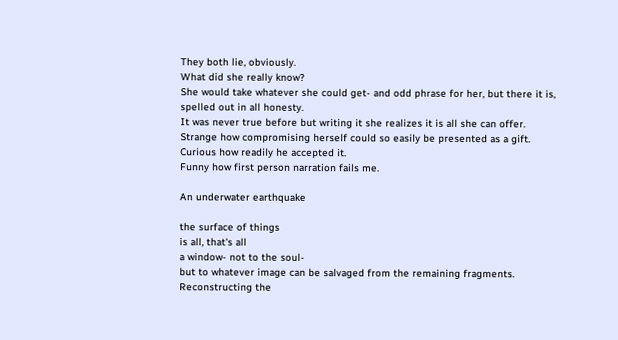They both lie, obviously.
What did she really know?
She would take whatever she could get- and odd phrase for her, but there it is, spelled out in all honesty.
It was never true before but writing it she realizes it is all she can offer.
Strange how compromising herself could so easily be presented as a gift.
Curious how readily he accepted it.
Funny how first person narration fails me.

An underwater earthquake

the surface of things
is all, that's all
a window- not to the soul-
but to whatever image can be salvaged from the remaining fragments.
Reconstructing the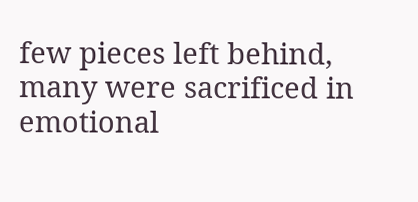few pieces left behind,
many were sacrificed in emotional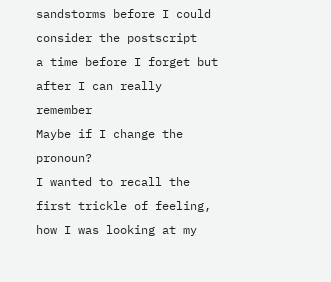sandstorms before I could consider the postscript
a time before I forget but after I can really remember
Maybe if I change the pronoun?
I wanted to recall the first trickle of feeling,
how I was looking at my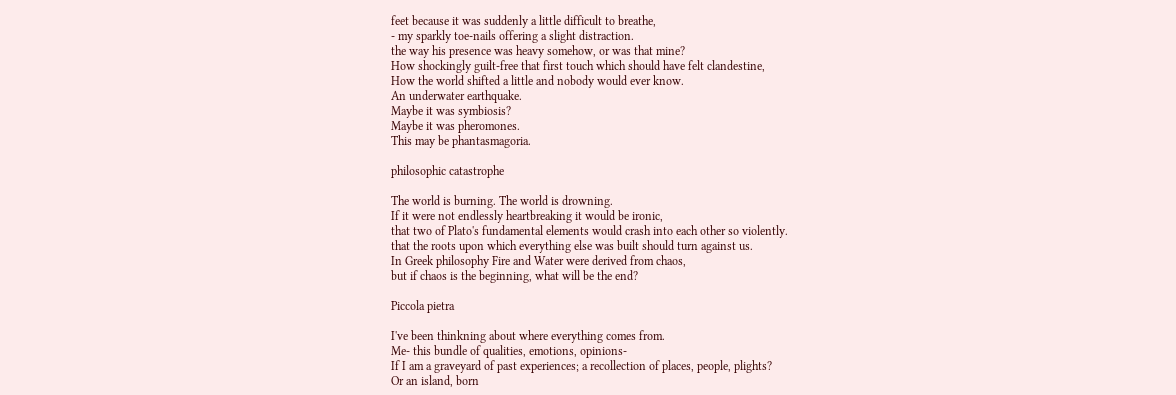feet because it was suddenly a little difficult to breathe,
- my sparkly toe-nails offering a slight distraction.
the way his presence was heavy somehow, or was that mine?
How shockingly guilt-free that first touch which should have felt clandestine,
How the world shifted a little and nobody would ever know.
An underwater earthquake.
Maybe it was symbiosis?
Maybe it was pheromones.
This may be phantasmagoria.

philosophic catastrophe

The world is burning. The world is drowning.
If it were not endlessly heartbreaking it would be ironic,
that two of Plato's fundamental elements would crash into each other so violently.
that the roots upon which everything else was built should turn against us.
In Greek philosophy Fire and Water were derived from chaos,
but if chaos is the beginning, what will be the end?

Piccola pietra

I've been thinkning about where everything comes from.
Me- this bundle of qualities, emotions, opinions-
If I am a graveyard of past experiences; a recollection of places, people, plights?
Or an island, born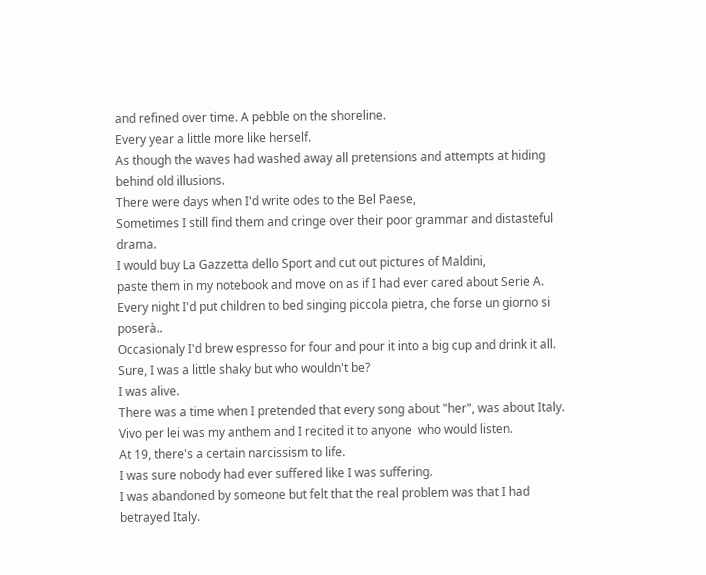and refined over time. A pebble on the shoreline.
Every year a little more like herself.
As though the waves had washed away all pretensions and attempts at hiding behind old illusions.
There were days when I'd write odes to the Bel Paese,
Sometimes I still find them and cringe over their poor grammar and distasteful drama.
I would buy La Gazzetta dello Sport and cut out pictures of Maldini,
paste them in my notebook and move on as if I had ever cared about Serie A.
Every night I'd put children to bed singing piccola pietra, che forse un giorno si poserà..
Occasionaly I'd brew espresso for four and pour it into a big cup and drink it all.
Sure, I was a little shaky but who wouldn't be?
I was alive.
There was a time when I pretended that every song about "her", was about Italy.
Vivo per lei was my anthem and I recited it to anyone  who would listen.
At 19, there's a certain narcissism to life.
I was sure nobody had ever suffered like I was suffering.
I was abandoned by someone but felt that the real problem was that I had betrayed Italy.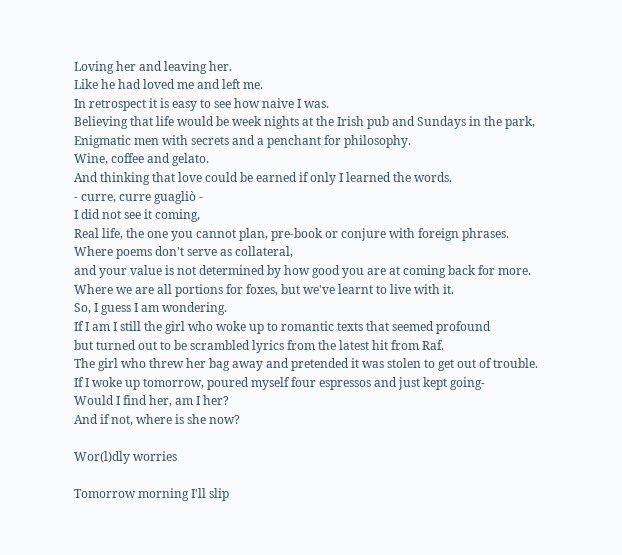Loving her and leaving her.
Like he had loved me and left me.
In retrospect it is easy to see how naive I was.
Believing that life would be week nights at the Irish pub and Sundays in the park,
Enigmatic men with secrets and a penchant for philosophy.
Wine, coffee and gelato.
And thinking that love could be earned if only I learned the words.
- curre, curre guagliò -
I did not see it coming,
Real life, the one you cannot plan, pre-book or conjure with foreign phrases.
Where poems don't serve as collateral,
and your value is not determined by how good you are at coming back for more.
Where we are all portions for foxes, but we've learnt to live with it.
So, I guess I am wondering.
If I am I still the girl who woke up to romantic texts that seemed profound
but turned out to be scrambled lyrics from the latest hit from Raf.
The girl who threw her bag away and pretended it was stolen to get out of trouble.
If I woke up tomorrow, poured myself four espressos and just kept going-
Would I find her, am I her?
And if not, where is she now?

Wor(l)dly worries

Tomorrow morning I'll slip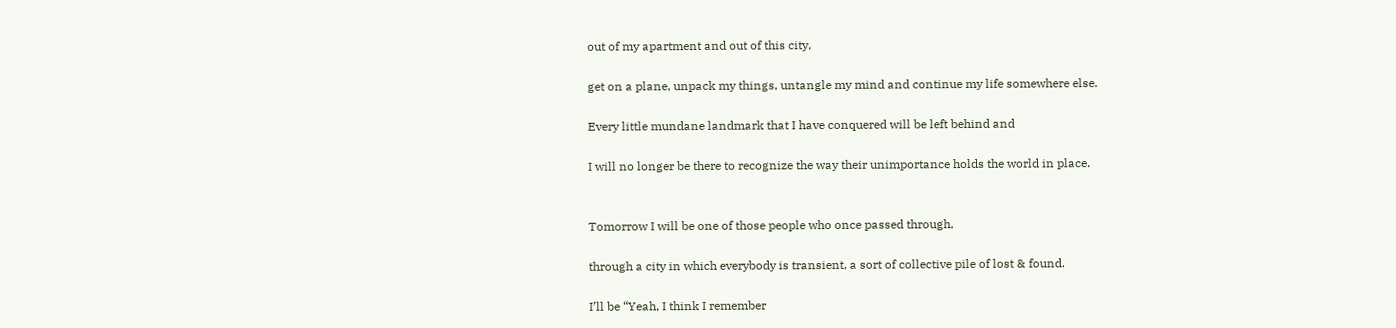out of my apartment and out of this city,

get on a plane, unpack my things, untangle my mind and continue my life somewhere else.

Every little mundane landmark that I have conquered will be left behind and

I will no longer be there to recognize the way their unimportance holds the world in place.


Tomorrow I will be one of those people who once passed through,

through a city in which everybody is transient, a sort of collective pile of lost & found.

I’ll be “Yeah, I think I remember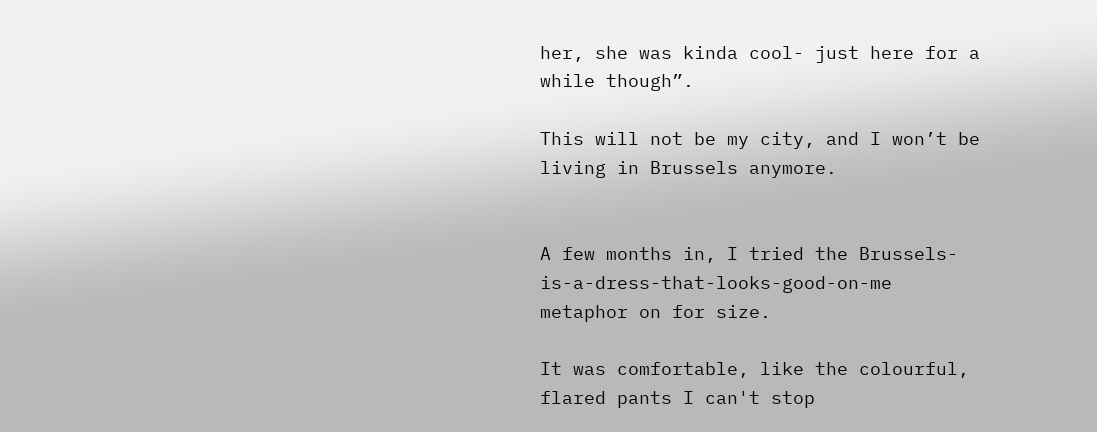her, she was kinda cool- just here for a while though”.

This will not be my city, and I won’t be living in Brussels anymore.


A few months in, I tried the Brussels-is-a-dress-that-looks-good-on-me metaphor on for size.

It was comfortable, like the colourful, flared pants I can't stop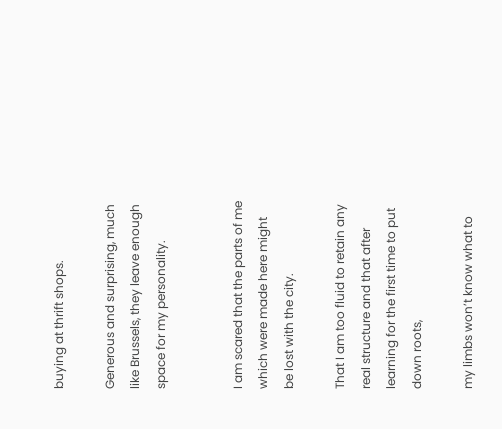buying at thrift shops.

Generous and surprising, much like Brussels, they leave enough space for my personality.


I am scared that the parts of me which were made here might be lost with the city.

That I am too fluid to retain any real structure and that after learning for the first time to put down roots,

my limbs won’t know what to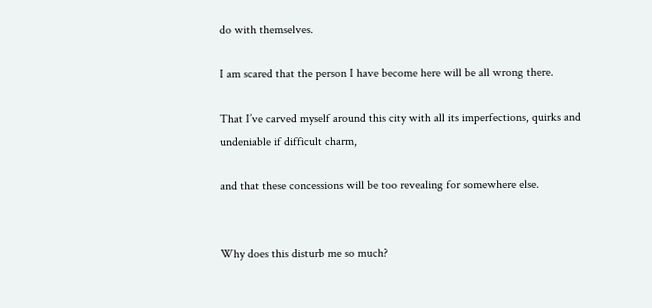do with themselves.

I am scared that the person I have become here will be all wrong there.

That I’ve carved myself around this city with all its imperfections, quirks and undeniable if difficult charm,

and that these concessions will be too revealing for somewhere else.


Why does this disturb me so much?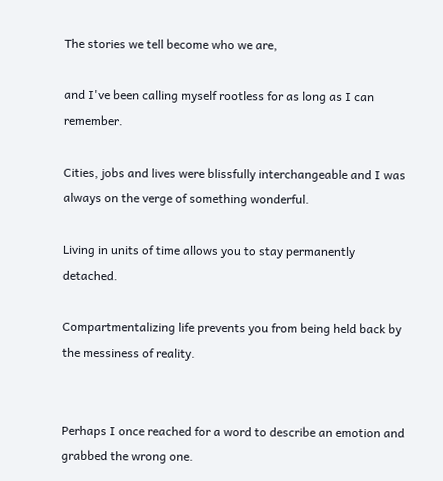The stories we tell become who we are,

and I've been calling myself rootless for as long as I can remember.

Cities, jobs and lives were blissfully interchangeable and I was always on the verge of something wonderful.

Living in units of time allows you to stay permanently detached.

Compartmentalizing life prevents you from being held back by the messiness of reality.


Perhaps I once reached for a word to describe an emotion and grabbed the wrong one.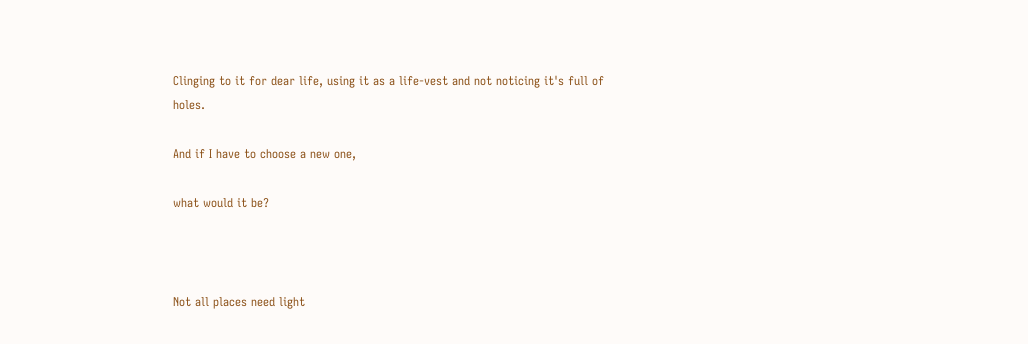Clinging to it for dear life, using it as a life-vest and not noticing it's full of holes.

And if I have to choose a new one,

what would it be?



Not all places need light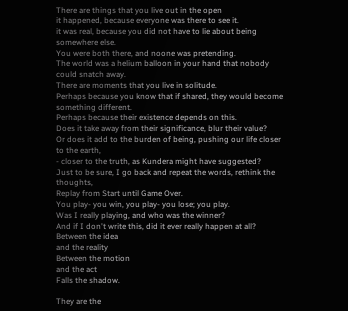There are things that you live out in the open
it happened, because everyone was there to see it.
it was real, because you did not have to lie about being somewhere else.
You were both there, and noone was pretending.
The world was a helium balloon in your hand that nobody could snatch away.
There are moments that you live in solitude.
Perhaps because you know that if shared, they would become something different.
Perhaps because their existence depends on this.
Does it take away from their significance, blur their value?
Or does it add to the burden of being, pushing our life closer to the earth,
- closer to the truth, as Kundera might have suggested?
Just to be sure, I go back and repeat the words, rethink the thoughts,
Replay from Start until Game Over.
You play- you win, you play- you lose; you play.
Was I really playing, and who was the winner?
And if I don't write this, did it ever really happen at all?
Between the idea
and the reality
Between the motion
and the act
Falls the shadow.

They are the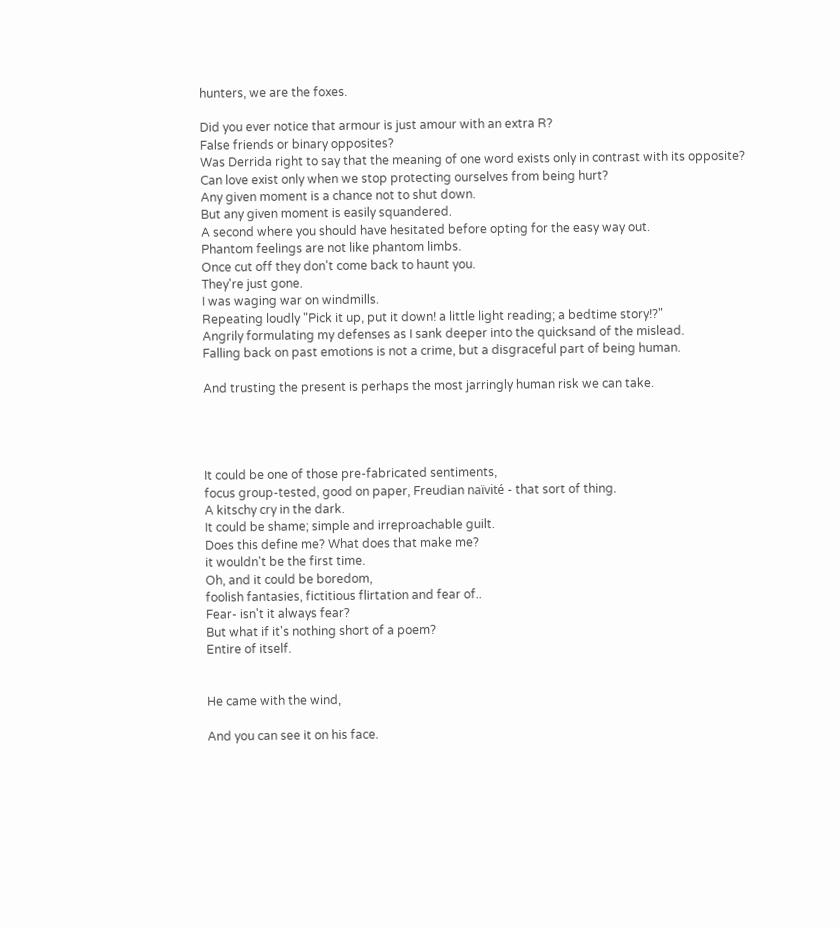hunters, we are the foxes.

Did you ever notice that armour is just amour with an extra R?
False friends or binary opposites?
Was Derrida right to say that the meaning of one word exists only in contrast with its opposite?
Can love exist only when we stop protecting ourselves from being hurt?
Any given moment is a chance not to shut down.
But any given moment is easily squandered.
A second where you should have hesitated before opting for the easy way out.
Phantom feelings are not like phantom limbs.
Once cut off they don't come back to haunt you.
They're just gone.
I was waging war on windmills.
Repeating loudly "Pick it up, put it down! a little light reading; a bedtime story!?"
Angrily formulating my defenses as I sank deeper into the quicksand of the mislead.
Falling back on past emotions is not a crime, but a disgraceful part of being human.

And trusting the present is perhaps the most jarringly human risk we can take.




It could be one of those pre-fabricated sentiments,
focus group-tested, good on paper, Freudian naïvité - that sort of thing.
A kitschy cry in the dark.
It could be shame; simple and irreproachable guilt.
Does this define me? What does that make me?
it wouldn't be the first time.
Oh, and it could be boredom,
foolish fantasies, fictitious flirtation and fear of..
Fear- isn't it always fear?
But what if it's nothing short of a poem?
Entire of itself.


He came with the wind,

And you can see it on his face.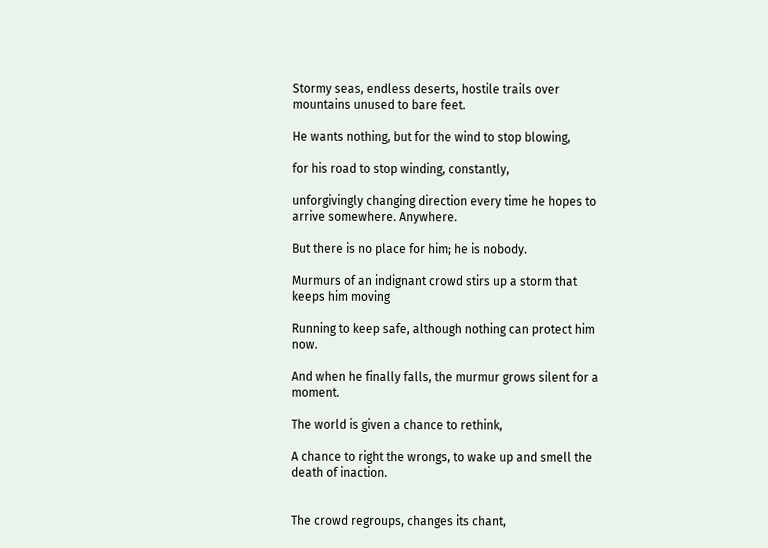Stormy seas, endless deserts, hostile trails over mountains unused to bare feet.

He wants nothing, but for the wind to stop blowing,

for his road to stop winding, constantly,

unforgivingly changing direction every time he hopes to arrive somewhere. Anywhere.

But there is no place for him; he is nobody.

Murmurs of an indignant crowd stirs up a storm that keeps him moving

Running to keep safe, although nothing can protect him now.

And when he finally falls, the murmur grows silent for a moment.

The world is given a chance to rethink,

A chance to right the wrongs, to wake up and smell the death of inaction.


The crowd regroups, changes its chant,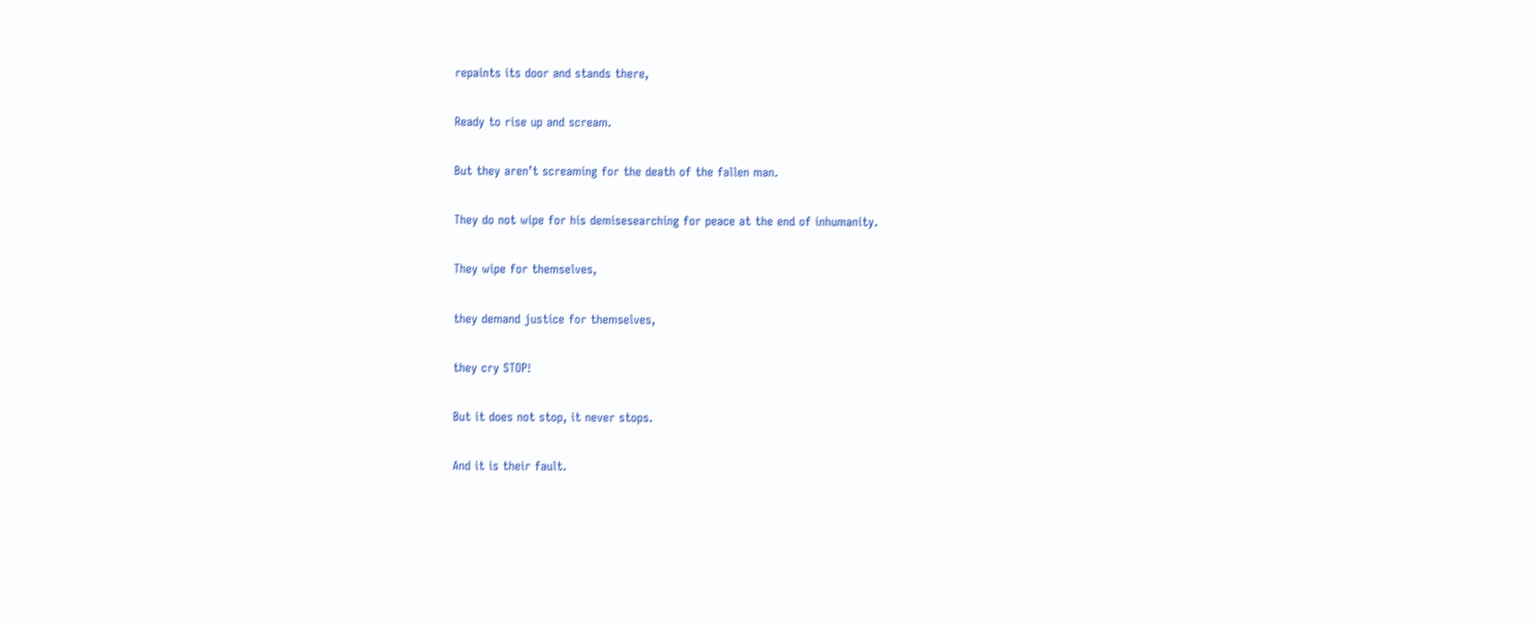repaints its door and stands there,

Ready to rise up and scream.

But they aren’t screaming for the death of the fallen man.

They do not wipe for his demisesearching for peace at the end of inhumanity.

They wipe for themselves,

they demand justice for themselves,

they cry STOP!

But it does not stop, it never stops.

And it is their fault.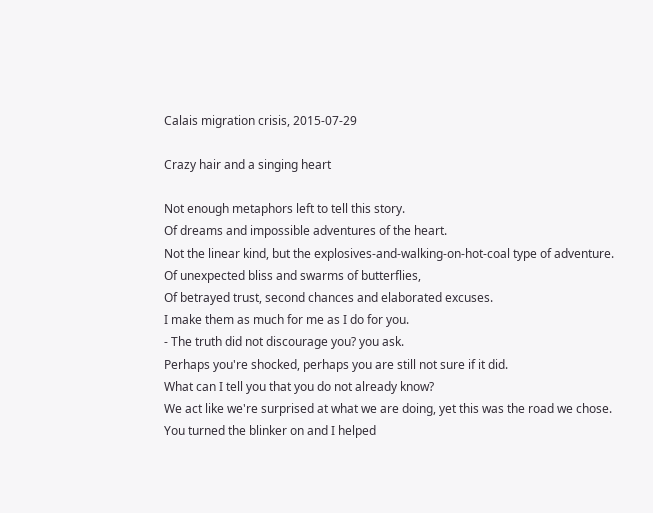Calais migration crisis, 2015-07-29

Crazy hair and a singing heart

Not enough metaphors left to tell this story.
Of dreams and impossible adventures of the heart.
Not the linear kind, but the explosives-and-walking-on-hot-coal type of adventure.
Of unexpected bliss and swarms of butterflies,
Of betrayed trust, second chances and elaborated excuses.
I make them as much for me as I do for you.
- The truth did not discourage you? you ask.
Perhaps you're shocked, perhaps you are still not sure if it did.
What can I tell you that you do not already know?
We act like we're surprised at what we are doing, yet this was the road we chose.
You turned the blinker on and I helped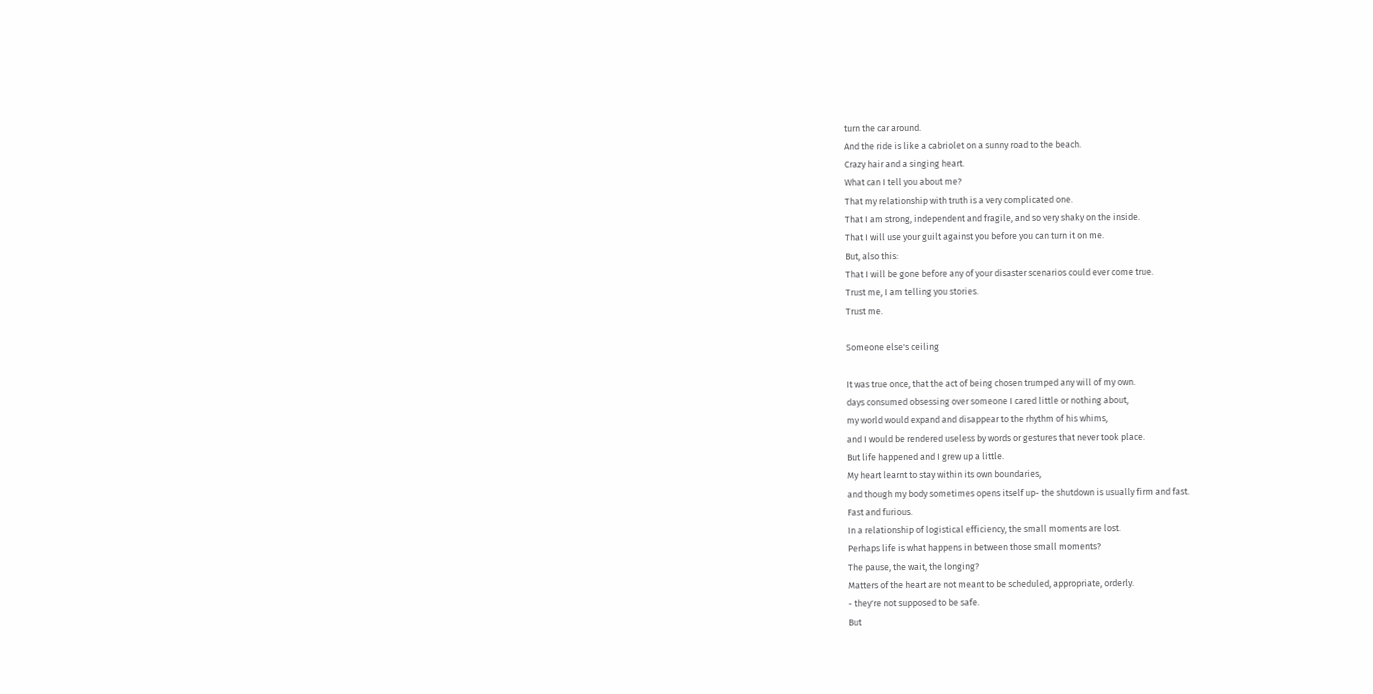turn the car around.
And the ride is like a cabriolet on a sunny road to the beach.
Crazy hair and a singing heart.
What can I tell you about me?
That my relationship with truth is a very complicated one.
That I am strong, independent and fragile, and so very shaky on the inside.
That I will use your guilt against you before you can turn it on me.
But, also this:
That I will be gone before any of your disaster scenarios could ever come true.
Trust me, I am telling you stories.
Trust me.

Someone else's ceiling

It was true once, that the act of being chosen trumped any will of my own.
days consumed obsessing over someone I cared little or nothing about,
my world would expand and disappear to the rhythm of his whims,
and I would be rendered useless by words or gestures that never took place.
But life happened and I grew up a little.
My heart learnt to stay within its own boundaries,
and though my body sometimes opens itself up- the shutdown is usually firm and fast.
Fast and furious.
In a relationship of logistical efficiency, the small moments are lost.
Perhaps life is what happens in between those small moments?
The pause, the wait, the longing?
Matters of the heart are not meant to be scheduled, appropriate, orderly.
- they're not supposed to be safe.
But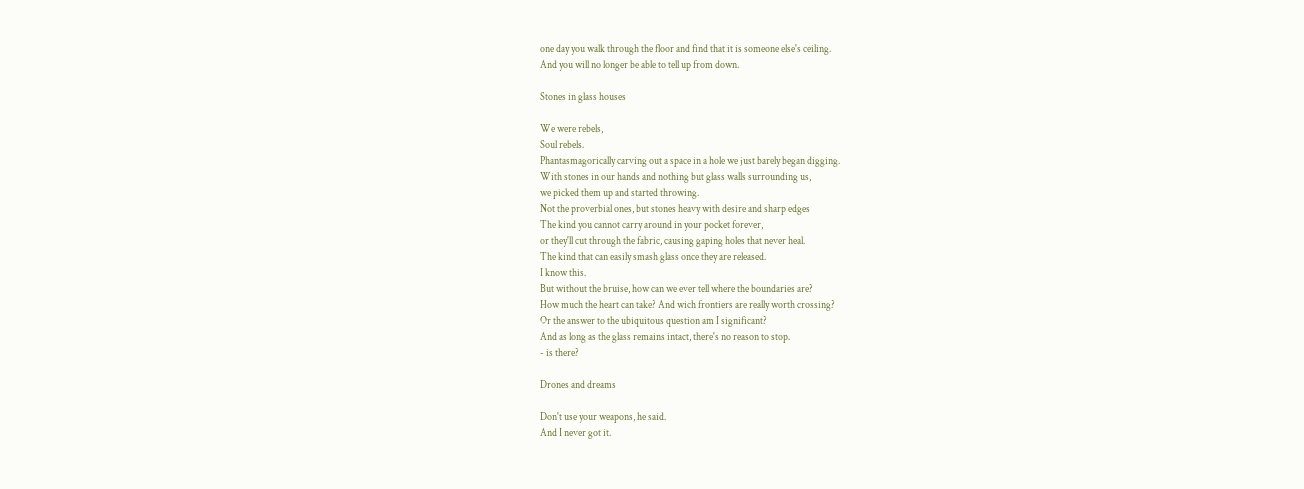one day you walk through the floor and find that it is someone else's ceiling.
And you will no longer be able to tell up from down.

Stones in glass houses

We were rebels,
Soul rebels.
Phantasmagorically carving out a space in a hole we just barely began digging.
With stones in our hands and nothing but glass walls surrounding us,
we picked them up and started throwing.
Not the proverbial ones, but stones heavy with desire and sharp edges
The kind you cannot carry around in your pocket forever,
or they'll cut through the fabric, causing gaping holes that never heal.
The kind that can easily smash glass once they are released.
I know this.
But without the bruise, how can we ever tell where the boundaries are?
How much the heart can take? And wich frontiers are really worth crossing?
Or the answer to the ubiquitous question am I significant?
And as long as the glass remains intact, there's no reason to stop.
- is there?

Drones and dreams

Don't use your weapons, he said.
And I never got it.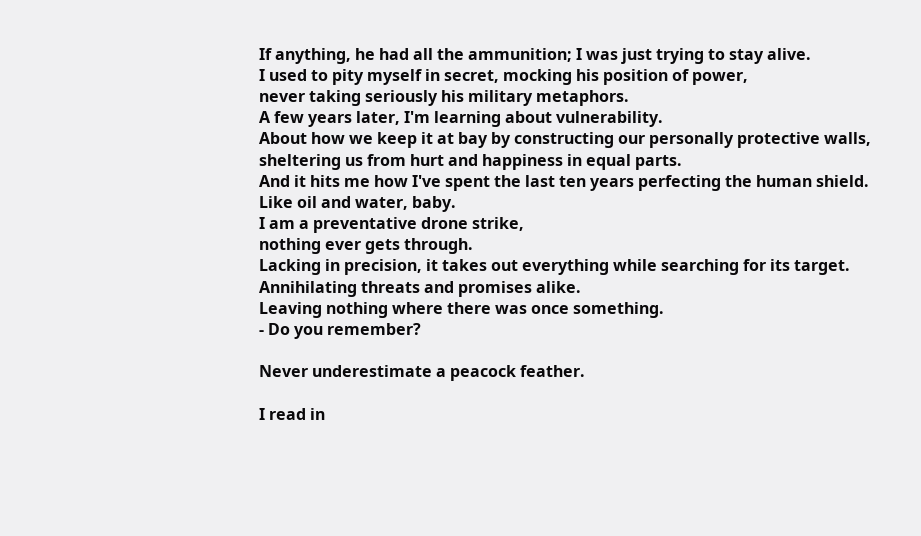If anything, he had all the ammunition; I was just trying to stay alive.
I used to pity myself in secret, mocking his position of power,
never taking seriously his military metaphors.
A few years later, I'm learning about vulnerability.
About how we keep it at bay by constructing our personally protective walls,
sheltering us from hurt and happiness in equal parts.
And it hits me how I've spent the last ten years perfecting the human shield.
Like oil and water, baby.
I am a preventative drone strike,
nothing ever gets through.
Lacking in precision, it takes out everything while searching for its target.
Annihilating threats and promises alike.
Leaving nothing where there was once something.
- Do you remember?

Never underestimate a peacock feather.

I read in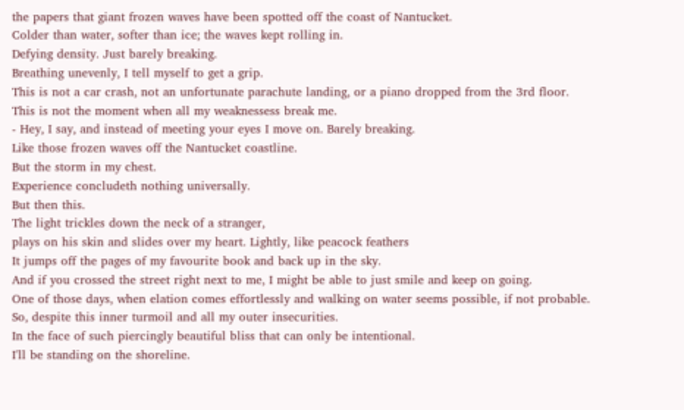the papers that giant frozen waves have been spotted off the coast of Nantucket.
Colder than water, softer than ice; the waves kept rolling in.
Defying density. Just barely breaking.
Breathing unevenly, I tell myself to get a grip.
This is not a car crash, not an unfortunate parachute landing, or a piano dropped from the 3rd floor.
This is not the moment when all my weaknessess break me.
- Hey, I say, and instead of meeting your eyes I move on. Barely breaking.
Like those frozen waves off the Nantucket coastline.
But the storm in my chest.
Experience concludeth nothing universally.
But then this.
The light trickles down the neck of a stranger,
plays on his skin and slides over my heart. Lightly, like peacock feathers
It jumps off the pages of my favourite book and back up in the sky.
And if you crossed the street right next to me, I might be able to just smile and keep on going.
One of those days, when elation comes effortlessly and walking on water seems possible, if not probable.
So, despite this inner turmoil and all my outer insecurities.
In the face of such piercingly beautiful bliss that can only be intentional.
I'll be standing on the shoreline.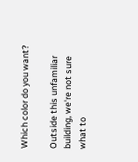Which color do you want?

Outside this unfamiliar building, we're not sure what to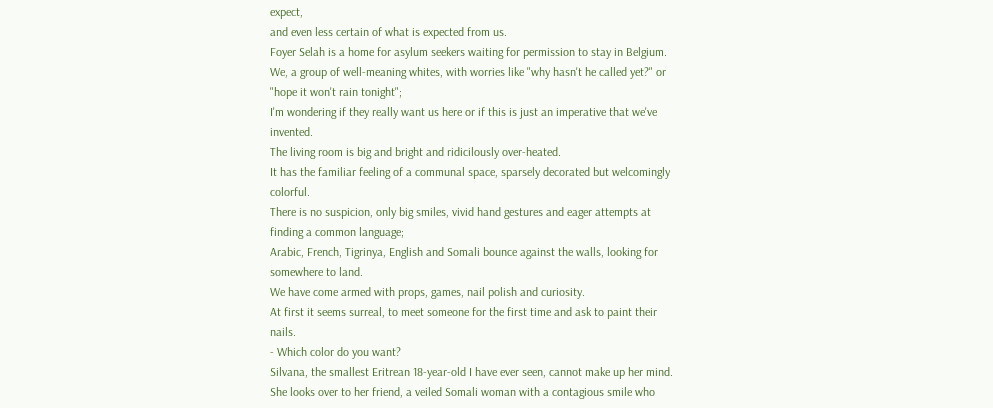expect,
and even less certain of what is expected from us.
Foyer Selah is a home for asylum seekers waiting for permission to stay in Belgium.
We, a group of well-meaning whites, with worries like "why hasn't he called yet?" or "hope it won't rain tonight";
I'm wondering if they really want us here or if this is just an imperative that we've invented.
The living room is big and bright and ridicilously over-heated.
It has the familiar feeling of a communal space, sparsely decorated but welcomingly colorful.
There is no suspicion, only big smiles, vivid hand gestures and eager attempts at finding a common language;
Arabic, French, Tigrinya, English and Somali bounce against the walls, looking for somewhere to land.
We have come armed with props, games, nail polish and curiosity.
At first it seems surreal, to meet someone for the first time and ask to paint their nails.
- Which color do you want?
Silvana, the smallest Eritrean 18-year-old I have ever seen, cannot make up her mind.
She looks over to her friend, a veiled Somali woman with a contagious smile who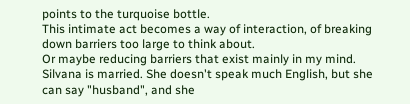points to the turquoise bottle.
This intimate act becomes a way of interaction, of breaking down barriers too large to think about.
Or maybe reducing barriers that exist mainly in my mind.
Silvana is married. She doesn't speak much English, but she can say "husband", and she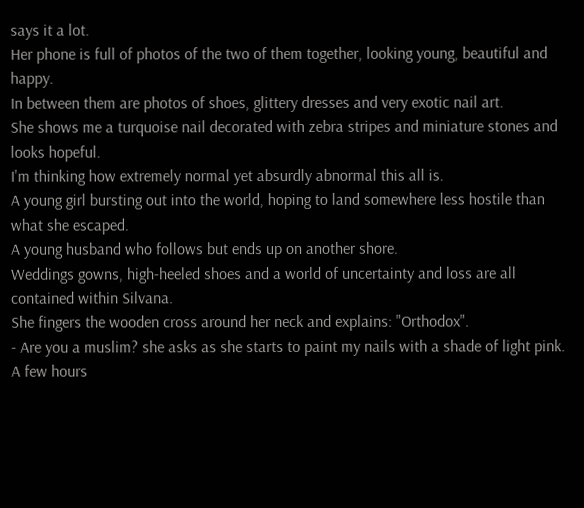says it a lot.
Her phone is full of photos of the two of them together, looking young, beautiful and happy.
In between them are photos of shoes, glittery dresses and very exotic nail art.
She shows me a turquoise nail decorated with zebra stripes and miniature stones and looks hopeful.
I'm thinking how extremely normal yet absurdly abnormal this all is.
A young girl bursting out into the world, hoping to land somewhere less hostile than what she escaped.
A young husband who follows but ends up on another shore.
Weddings gowns, high-heeled shoes and a world of uncertainty and loss are all contained within Silvana.
She fingers the wooden cross around her neck and explains: "Orthodox".
- Are you a muslim? she asks as she starts to paint my nails with a shade of light pink.
A few hours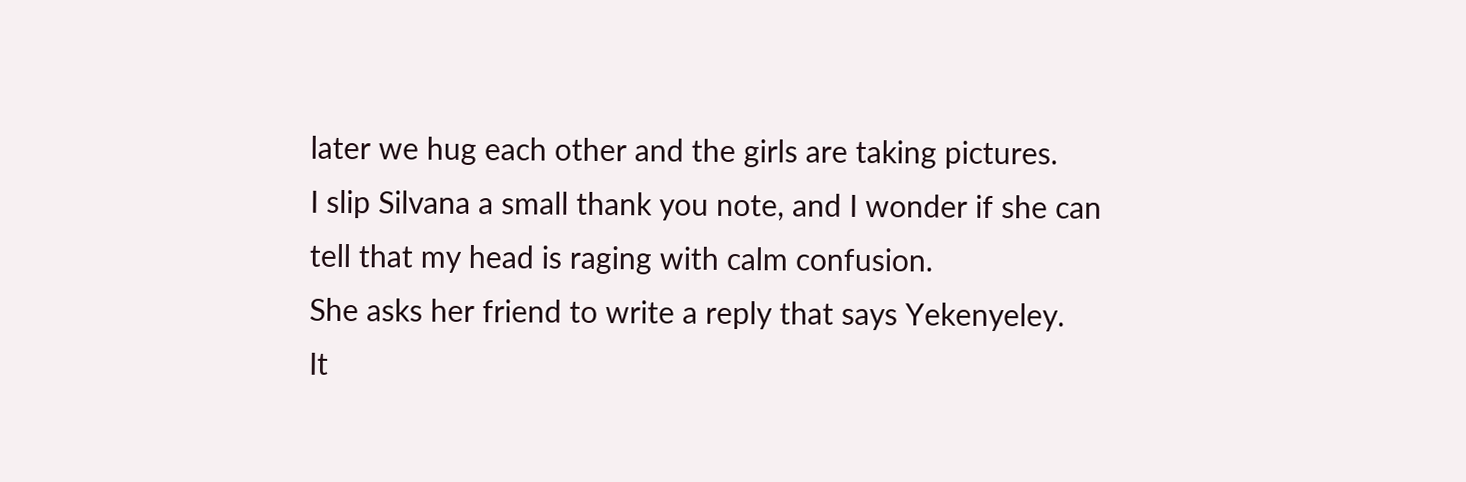later we hug each other and the girls are taking pictures.
I slip Silvana a small thank you note, and I wonder if she can tell that my head is raging with calm confusion.
She asks her friend to write a reply that says Yekenyeley.
It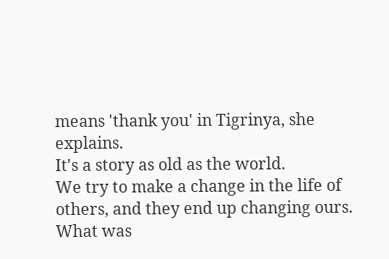means 'thank you' in Tigrinya, she explains.
It's a story as old as the world.
We try to make a change in the life of others, and they end up changing ours.
What was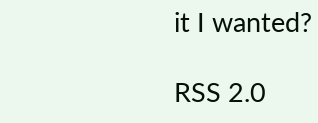it I wanted?

RSS 2.0